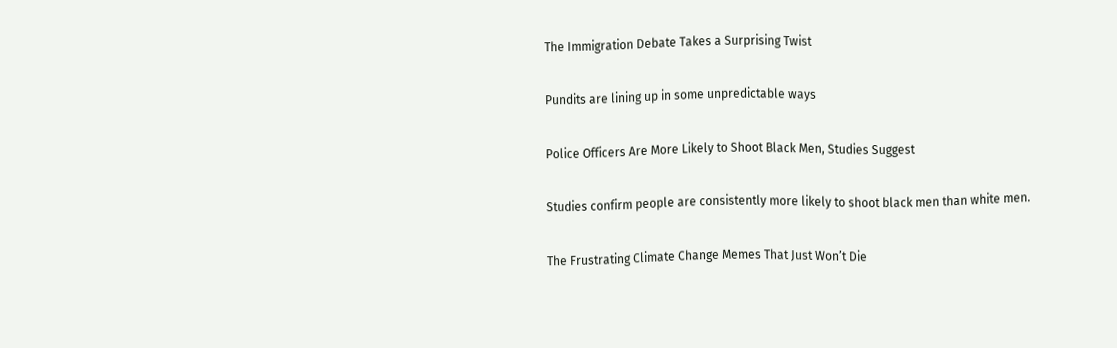The Immigration Debate Takes a Surprising Twist

Pundits are lining up in some unpredictable ways

Police Officers Are More Likely to Shoot Black Men, Studies Suggest

Studies confirm people are consistently more likely to shoot black men than white men.

The Frustrating Climate Change Memes That Just Won’t Die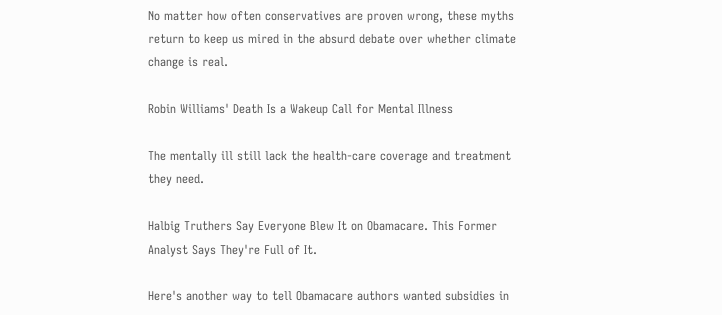No matter how often conservatives are proven wrong, these myths return to keep us mired in the absurd debate over whether climate change is real.

Robin Williams' Death Is a Wakeup Call for Mental Illness

The mentally ill still lack the health-care coverage and treatment they need.

Halbig Truthers Say Everyone Blew It on Obamacare. This Former Analyst Says They're Full of It.

Here's another way to tell Obamacare authors wanted subsidies in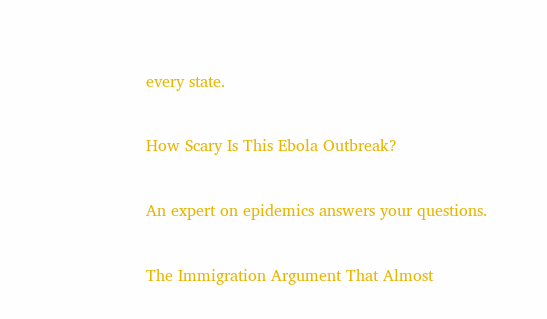every state.

How Scary Is This Ebola Outbreak?

An expert on epidemics answers your questions.

The Immigration Argument That Almost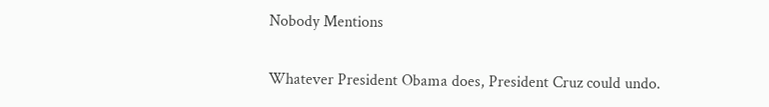Nobody Mentions

Whatever President Obama does, President Cruz could undo.